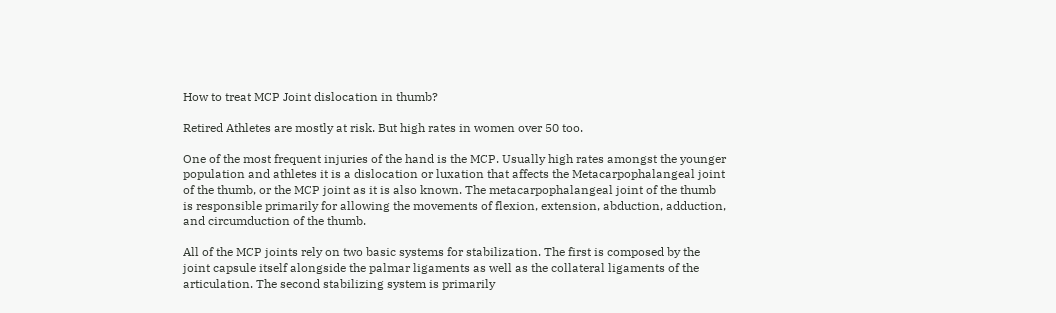How to treat MCP Joint dislocation in thumb?

Retired Athletes are mostly at risk. But high rates in women over 50 too.

One of the most frequent injuries of the hand is the MCP. Usually high rates amongst the younger population and athletes it is a dislocation or luxation that affects the Metacarpophalangeal joint of the thumb, or the MCP joint as it is also known. The metacarpophalangeal joint of the thumb is responsible primarily for allowing the movements of flexion, extension, abduction, adduction, and circumduction of the thumb.

All of the MCP joints rely on two basic systems for stabilization. The first is composed by the joint capsule itself alongside the palmar ligaments as well as the collateral ligaments of the articulation. The second stabilizing system is primarily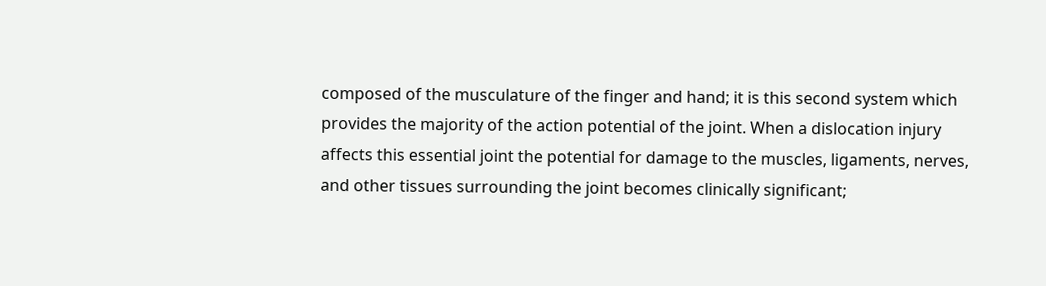composed of the musculature of the finger and hand; it is this second system which provides the majority of the action potential of the joint. When a dislocation injury affects this essential joint the potential for damage to the muscles, ligaments, nerves, and other tissues surrounding the joint becomes clinically significant;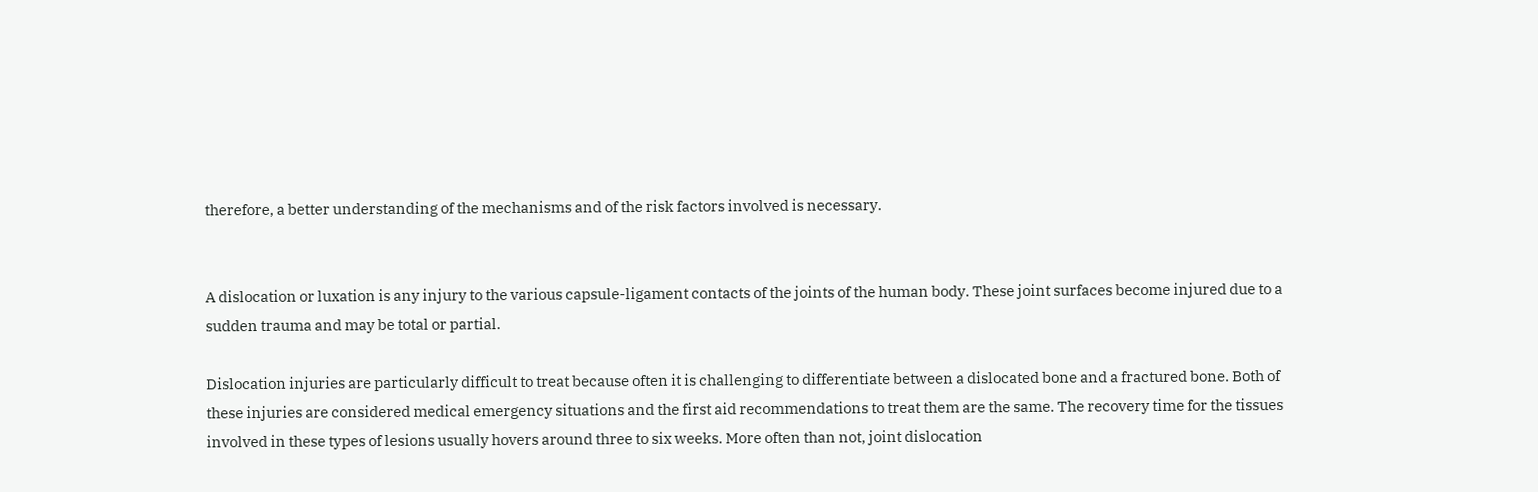therefore, a better understanding of the mechanisms and of the risk factors involved is necessary.


A dislocation or luxation is any injury to the various capsule-ligament contacts of the joints of the human body. These joint surfaces become injured due to a sudden trauma and may be total or partial.

Dislocation injuries are particularly difficult to treat because often it is challenging to differentiate between a dislocated bone and a fractured bone. Both of these injuries are considered medical emergency situations and the first aid recommendations to treat them are the same. The recovery time for the tissues involved in these types of lesions usually hovers around three to six weeks. More often than not, joint dislocation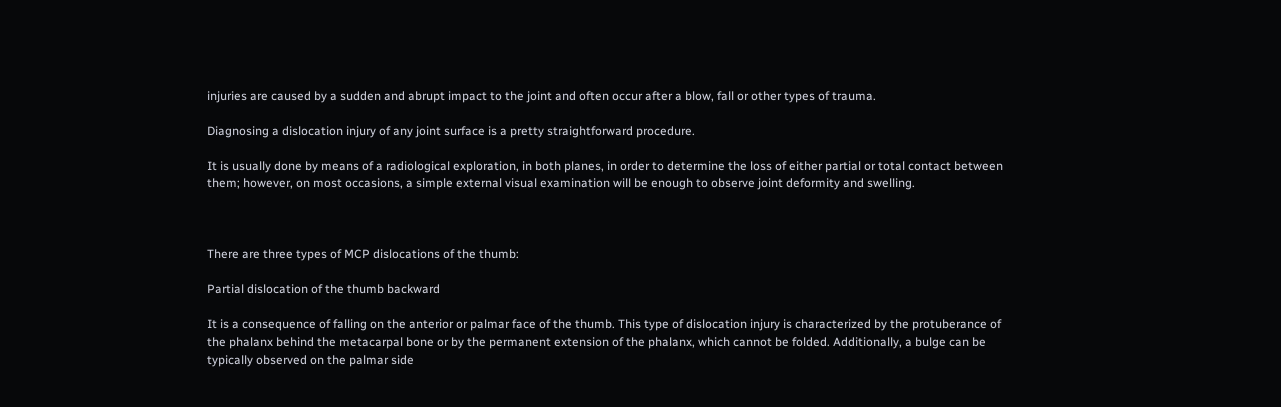injuries are caused by a sudden and abrupt impact to the joint and often occur after a blow, fall or other types of trauma.

Diagnosing a dislocation injury of any joint surface is a pretty straightforward procedure.

It is usually done by means of a radiological exploration, in both planes, in order to determine the loss of either partial or total contact between them; however, on most occasions, a simple external visual examination will be enough to observe joint deformity and swelling.



There are three types of MCP dislocations of the thumb:

Partial dislocation of the thumb backward

It is a consequence of falling on the anterior or palmar face of the thumb. This type of dislocation injury is characterized by the protuberance of the phalanx behind the metacarpal bone or by the permanent extension of the phalanx, which cannot be folded. Additionally, a bulge can be typically observed on the palmar side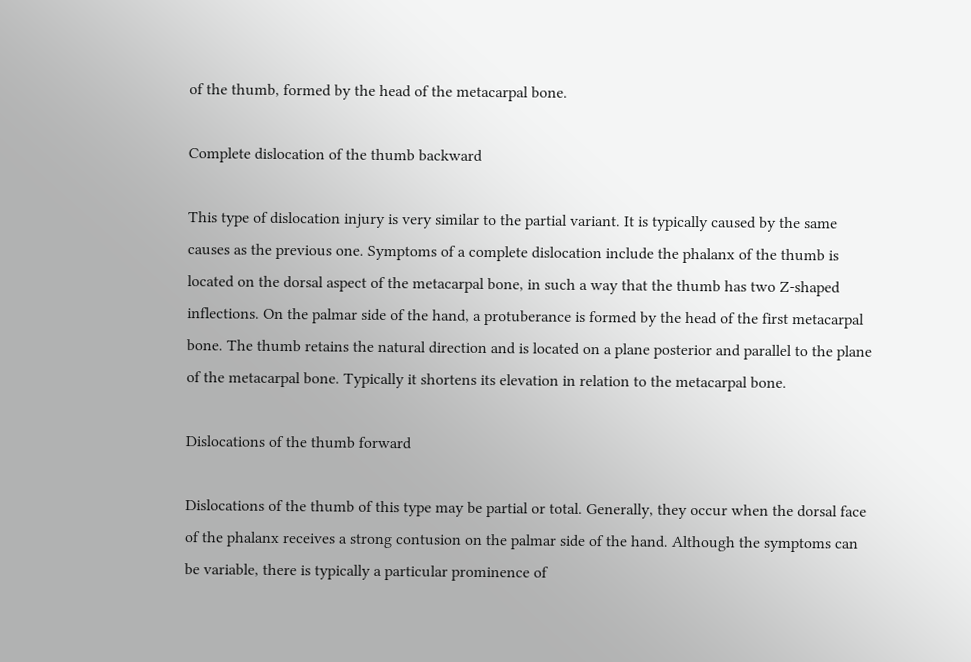of the thumb, formed by the head of the metacarpal bone.

Complete dislocation of the thumb backward

This type of dislocation injury is very similar to the partial variant. It is typically caused by the same causes as the previous one. Symptoms of a complete dislocation include the phalanx of the thumb is located on the dorsal aspect of the metacarpal bone, in such a way that the thumb has two Z-shaped inflections. On the palmar side of the hand, a protuberance is formed by the head of the first metacarpal bone. The thumb retains the natural direction and is located on a plane posterior and parallel to the plane of the metacarpal bone. Typically it shortens its elevation in relation to the metacarpal bone.

Dislocations of the thumb forward

Dislocations of the thumb of this type may be partial or total. Generally, they occur when the dorsal face of the phalanx receives a strong contusion on the palmar side of the hand. Although the symptoms can be variable, there is typically a particular prominence of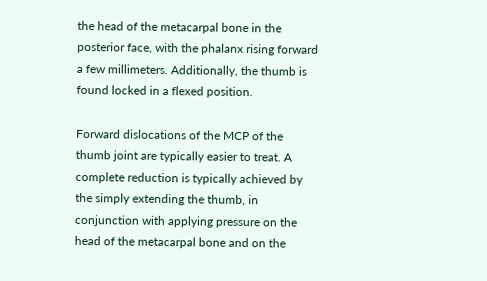the head of the metacarpal bone in the posterior face, with the phalanx rising forward a few millimeters. Additionally, the thumb is found locked in a flexed position.

Forward dislocations of the MCP of the thumb joint are typically easier to treat. A complete reduction is typically achieved by the simply extending the thumb, in conjunction with applying pressure on the head of the metacarpal bone and on the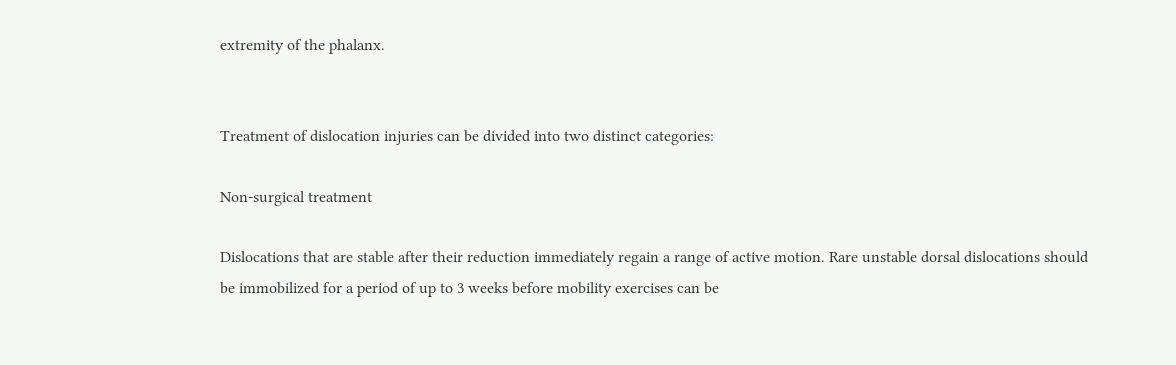extremity of the phalanx.


Treatment of dislocation injuries can be divided into two distinct categories:

Non-surgical treatment

Dislocations that are stable after their reduction immediately regain a range of active motion. Rare unstable dorsal dislocations should be immobilized for a period of up to 3 weeks before mobility exercises can be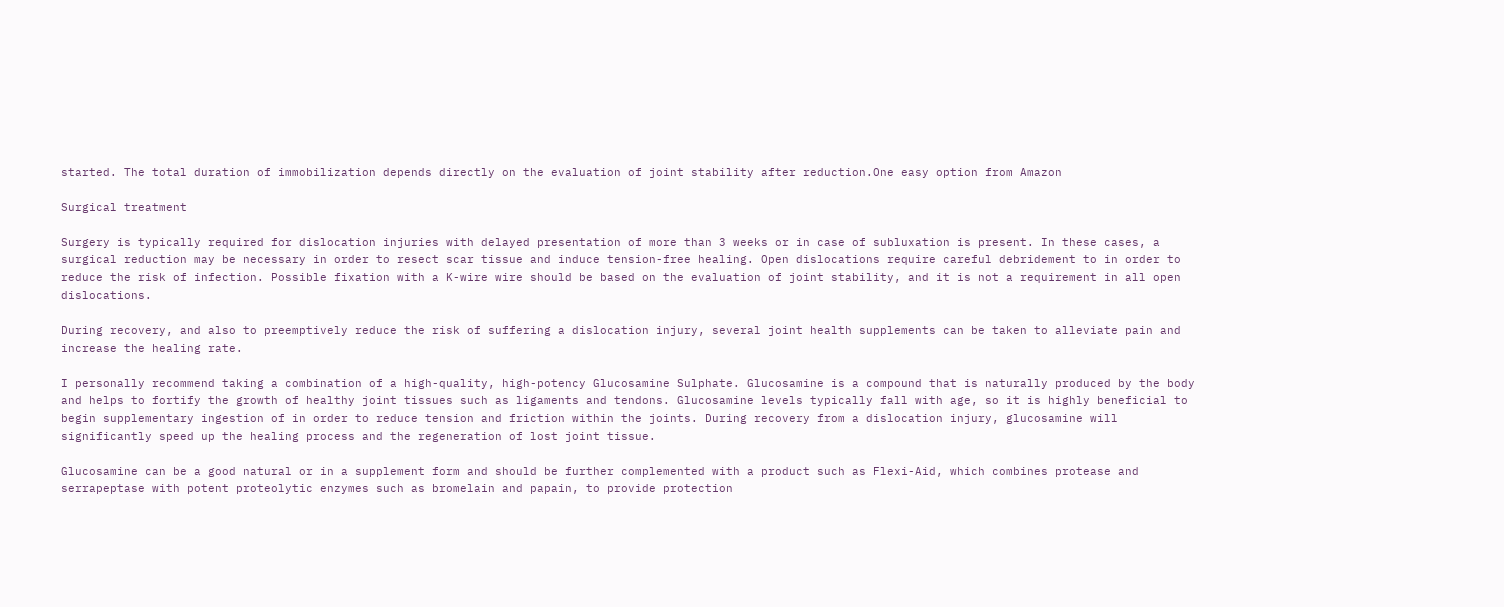started. The total duration of immobilization depends directly on the evaluation of joint stability after reduction.One easy option from Amazon

Surgical treatment

Surgery is typically required for dislocation injuries with delayed presentation of more than 3 weeks or in case of subluxation is present. In these cases, a surgical reduction may be necessary in order to resect scar tissue and induce tension-free healing. Open dislocations require careful debridement to in order to reduce the risk of infection. Possible fixation with a K-wire wire should be based on the evaluation of joint stability, and it is not a requirement in all open dislocations.

During recovery, and also to preemptively reduce the risk of suffering a dislocation injury, several joint health supplements can be taken to alleviate pain and increase the healing rate.

I personally recommend taking a combination of a high-quality, high-potency Glucosamine Sulphate. Glucosamine is a compound that is naturally produced by the body and helps to fortify the growth of healthy joint tissues such as ligaments and tendons. Glucosamine levels typically fall with age, so it is highly beneficial to begin supplementary ingestion of in order to reduce tension and friction within the joints. During recovery from a dislocation injury, glucosamine will significantly speed up the healing process and the regeneration of lost joint tissue.

Glucosamine can be a good natural or in a supplement form and should be further complemented with a product such as Flexi-Aid, which combines protease and serrapeptase with potent proteolytic enzymes such as bromelain and papain, to provide protection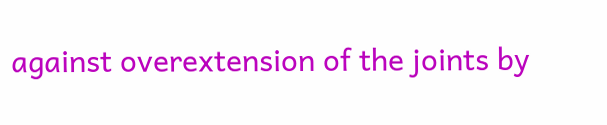against overextension of the joints by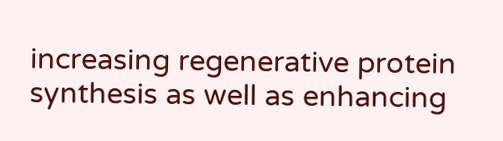increasing regenerative protein synthesis as well as enhancing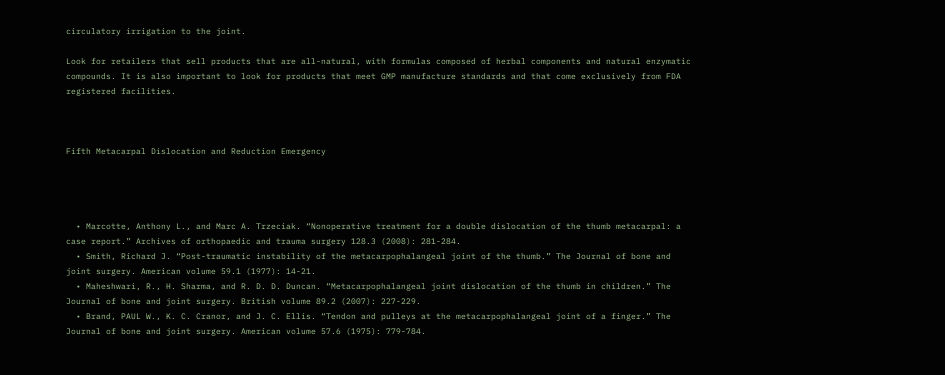circulatory irrigation to the joint.

Look for retailers that sell products that are all-natural, with formulas composed of herbal components and natural enzymatic compounds. It is also important to look for products that meet GMP manufacture standards and that come exclusively from FDA registered facilities.



Fifth Metacarpal Dislocation and Reduction Emergency




  • Marcotte, Anthony L., and Marc A. Trzeciak. “Nonoperative treatment for a double dislocation of the thumb metacarpal: a case report.” Archives of orthopaedic and trauma surgery 128.3 (2008): 281-284.
  • Smith, Richard J. “Post-traumatic instability of the metacarpophalangeal joint of the thumb.” The Journal of bone and joint surgery. American volume 59.1 (1977): 14-21.
  • Maheshwari, R., H. Sharma, and R. D. D. Duncan. “Metacarpophalangeal joint dislocation of the thumb in children.” The Journal of bone and joint surgery. British volume 89.2 (2007): 227-229.
  • Brand, PAUL W., K. C. Cranor, and J. C. Ellis. “Tendon and pulleys at the metacarpophalangeal joint of a finger.” The Journal of bone and joint surgery. American volume 57.6 (1975): 779-784.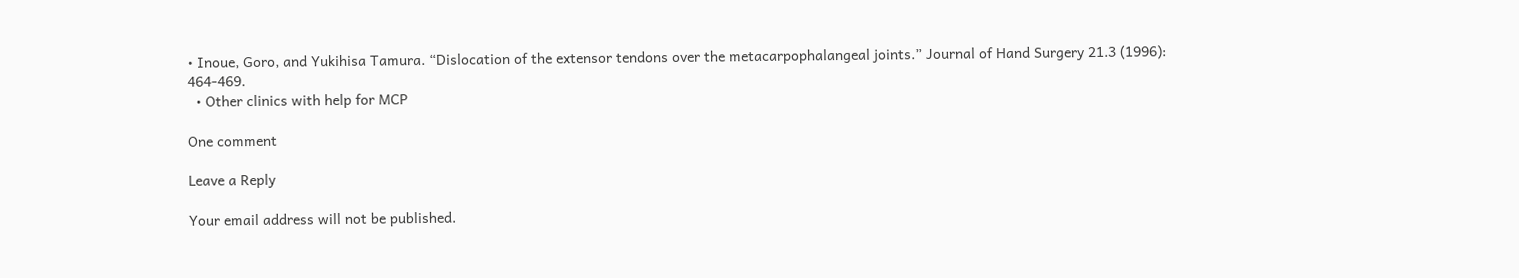• Inoue, Goro, and Yukihisa Tamura. “Dislocation of the extensor tendons over the metacarpophalangeal joints.” Journal of Hand Surgery 21.3 (1996): 464-469.
  • Other clinics with help for MCP

One comment

Leave a Reply

Your email address will not be published.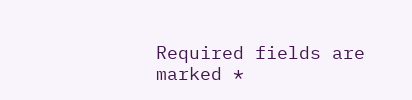Required fields are marked *